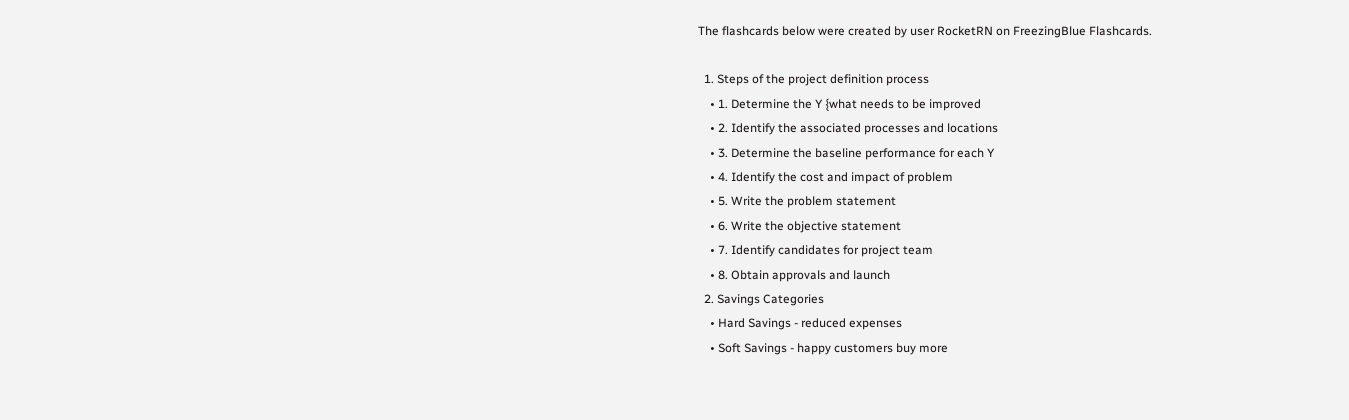The flashcards below were created by user RocketRN on FreezingBlue Flashcards.

  1. Steps of the project definition process
    • 1. Determine the Y {what needs to be improved
    • 2. Identify the associated processes and locations
    • 3. Determine the baseline performance for each Y
    • 4. Identify the cost and impact of problem
    • 5. Write the problem statement
    • 6. Write the objective statement
    • 7. Identify candidates for project team
    • 8. Obtain approvals and launch
  2. Savings Categories
    • Hard Savings - reduced expenses
    • Soft Savings - happy customers buy more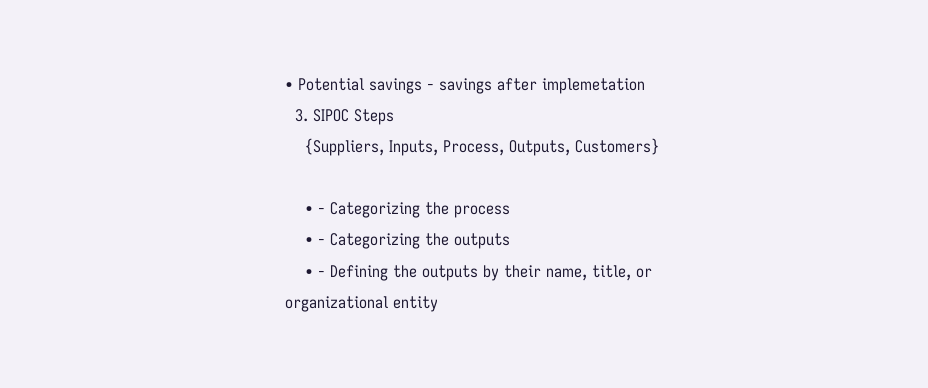• Potential savings - savings after implemetation
  3. SIPOC Steps
    {Suppliers, Inputs, Process, Outputs, Customers}

    • - Categorizing the process
    • - Categorizing the outputs
    • - Defining the outputs by their name, title, or organizational entity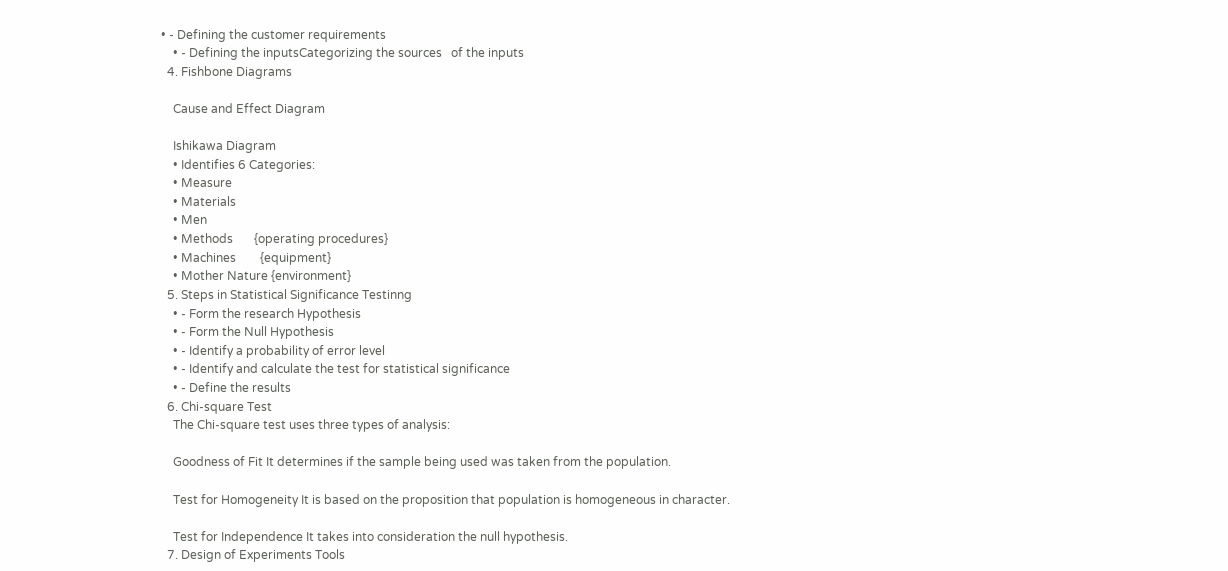• - Defining the customer requirements
    • - Defining the inputsCategorizing the sources   of the inputs
  4. Fishbone Diagrams

    Cause and Effect Diagram

    Ishikawa Diagram
    • Identifies 6 Categories:
    • Measure
    • Materials
    • Men
    • Methods       {operating procedures}
    • Machines        {equipment}
    • Mother Nature {environment}
  5. Steps in Statistical Significance Testinng
    • - Form the research Hypothesis
    • - Form the Null Hypothesis
    • - Identify a probability of error level
    • - Identify and calculate the test for statistical significance
    • - Define the results
  6. Chi-square Test
    The Chi-square test uses three types of analysis:

    Goodness of Fit It determines if the sample being used was taken from the population.

    Test for Homogeneity It is based on the proposition that population is homogeneous in character.

    Test for Independence It takes into consideration the null hypothesis.
  7. Design of Experiments Tools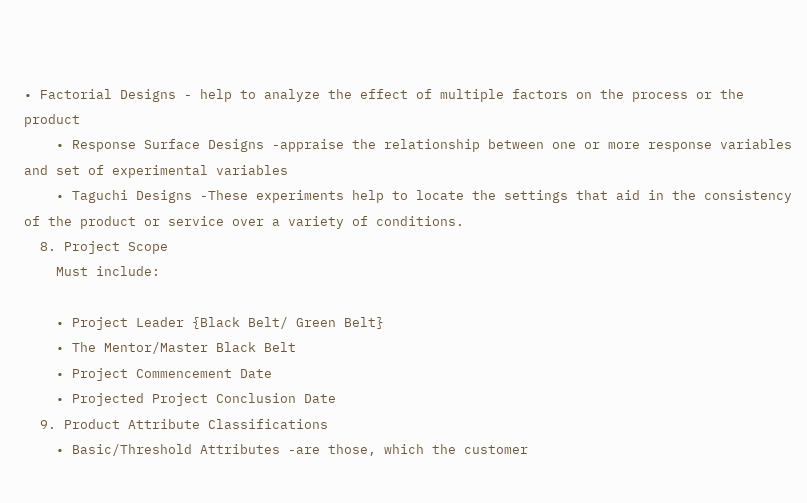• Factorial Designs - help to analyze the effect of multiple factors on the process or the product
    • Response Surface Designs -appraise the relationship between one or more response variables and set of experimental variables
    • Taguchi Designs -These experiments help to locate the settings that aid in the consistency of the product or service over a variety of conditions.
  8. Project Scope
    Must include:

    • Project Leader {Black Belt/ Green Belt}
    • The Mentor/Master Black Belt
    • Project Commencement Date
    • Projected Project Conclusion Date
  9. Product Attribute Classifications
    • Basic/Threshold Attributes -are those, which the customer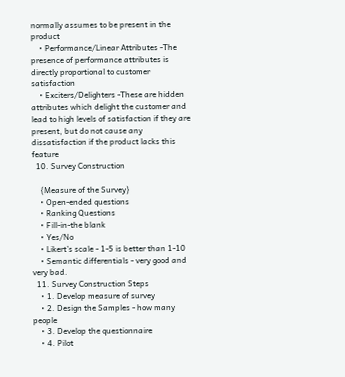normally assumes to be present in the product
    • Performance/Linear Attributes -The presence of performance attributes is directly proportional to customer satisfaction
    • Exciters/Delighters -These are hidden attributes which delight the customer and lead to high levels of satisfaction if they are present, but do not cause any dissatisfaction if the product lacks this feature
  10. Survey Construction

    {Measure of the Survey}
    • Open-ended questions
    • Ranking Questions
    • Fill-in-the blank
    • Yes/No
    • Likert’s scale - 1-5 is better than 1-10
    • Semantic differentials - very good and very bad.
  11. Survey Construction Steps
    • 1. Develop measure of survey
    • 2. Design the Samples - how many people
    • 3. Develop the questionnaire
    • 4. Pilot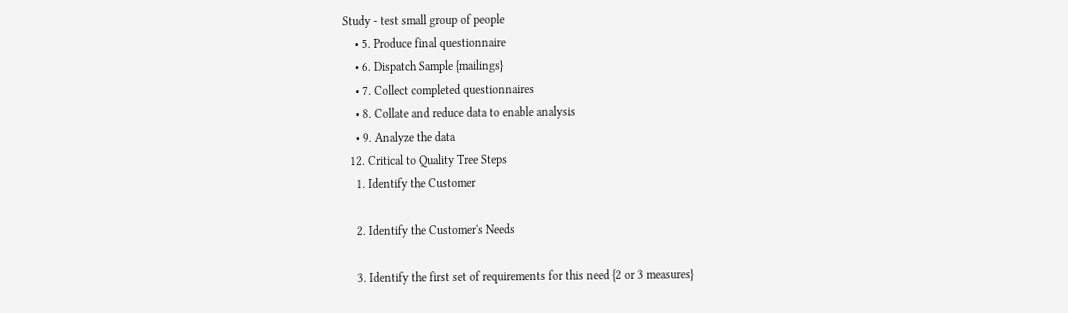Study - test small group of people
    • 5. Produce final questionnaire
    • 6. Dispatch Sample {mailings}
    • 7. Collect completed questionnaires
    • 8. Collate and reduce data to enable analysis
    • 9. Analyze the data
  12. Critical to Quality Tree Steps
    1. Identify the Customer

    2. Identify the Customer's Needs

    3. Identify the first set of requirements for this need {2 or 3 measures}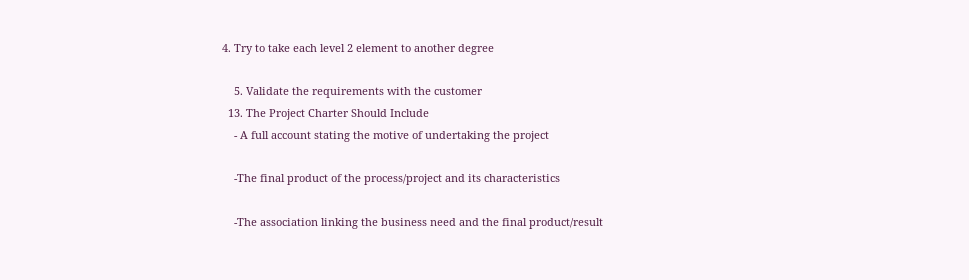4. Try to take each level 2 element to another degree

    5. Validate the requirements with the customer
  13. The Project Charter Should Include
    - A full account stating the motive of undertaking the project

    -The final product of the process/project and its characteristics

    -The association linking the business need and the final product/result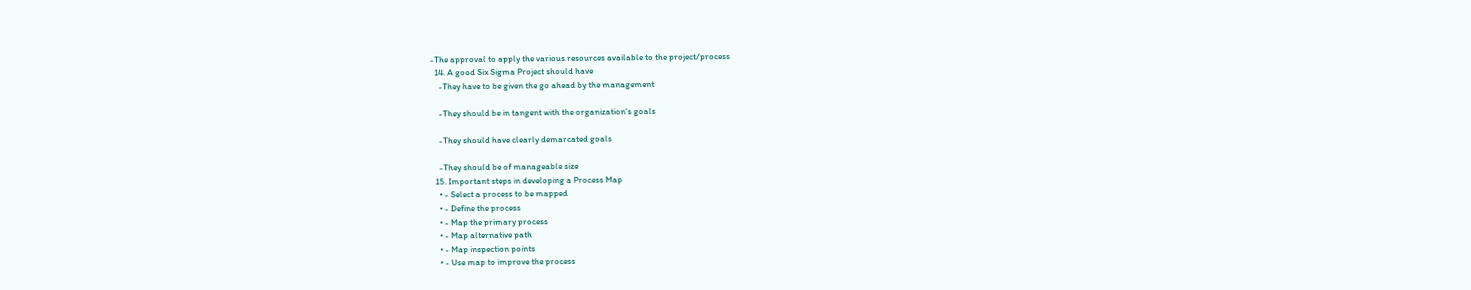-The approval to apply the various resources available to the project/process
  14. A good Six Sigma Project should have
    -They have to be given the go ahead by the management

    -They should be in tangent with the organization's goals

    -They should have clearly demarcated goals

    -They should be of manageable size
  15. Important steps in developing a Process Map
    • - Select a process to be mapped
    • - Define the process
    • - Map the primary process
    • - Map alternative path
    • - Map inspection points
    • - Use map to improve the process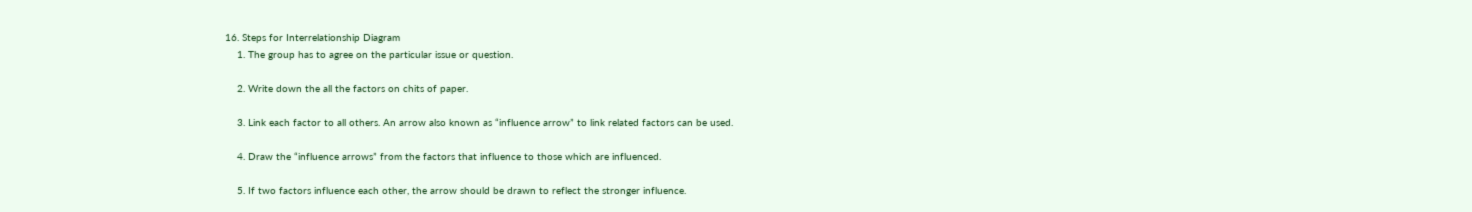16. Steps for Interrelationship Diagram
    1. The group has to agree on the particular issue or question.

    2. Write down the all the factors on chits of paper.

    3. Link each factor to all others. An arrow also known as “influence arrow” to link related factors can be used.

    4. Draw the “influence arrows” from the factors that influence to those which are influenced.

    5. If two factors influence each other, the arrow should be drawn to reflect the stronger influence.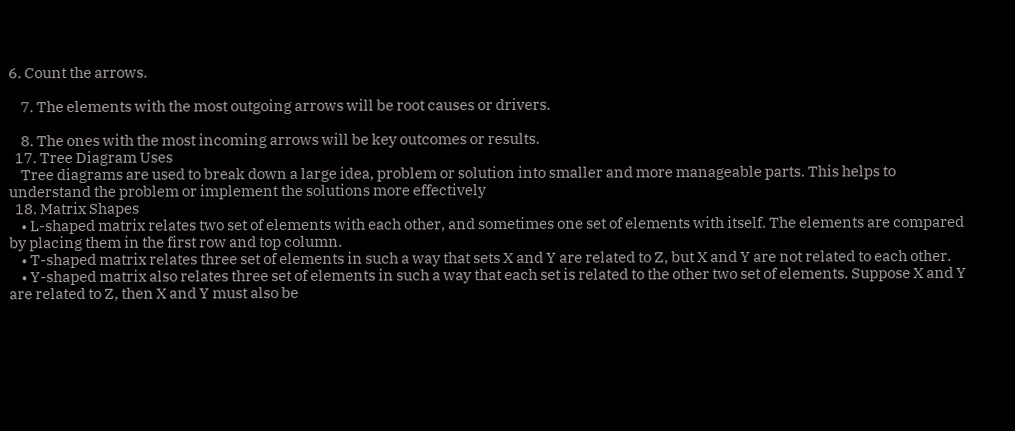6. Count the arrows.

    7. The elements with the most outgoing arrows will be root causes or drivers.

    8. The ones with the most incoming arrows will be key outcomes or results.
  17. Tree Diagram Uses
    Tree diagrams are used to break down a large idea, problem or solution into smaller and more manageable parts. This helps to understand the problem or implement the solutions more effectively
  18. Matrix Shapes
    • L-shaped matrix relates two set of elements with each other, and sometimes one set of elements with itself. The elements are compared by placing them in the first row and top column.
    • T-shaped matrix relates three set of elements in such a way that sets X and Y are related to Z, but X and Y are not related to each other.
    • Y-shaped matrix also relates three set of elements in such a way that each set is related to the other two set of elements. Suppose X and Y are related to Z, then X and Y must also be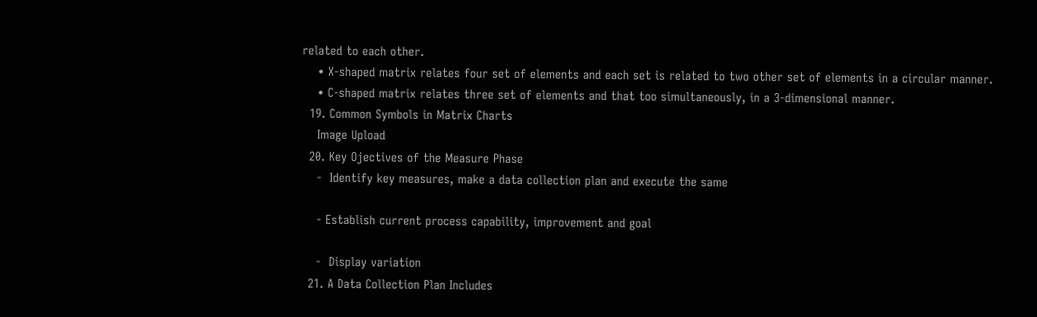related to each other.
    • X-shaped matrix relates four set of elements and each set is related to two other set of elements in a circular manner.
    • C-shaped matrix relates three set of elements and that too simultaneously, in a 3-dimensional manner.
  19. Common Symbols in Matrix Charts
    Image Upload
  20. Key Ojectives of the Measure Phase
    -  Identify key measures, make a data collection plan and execute the same

    - Establish current process capability, improvement and goal

    -  Display variation
  21. A Data Collection Plan Includes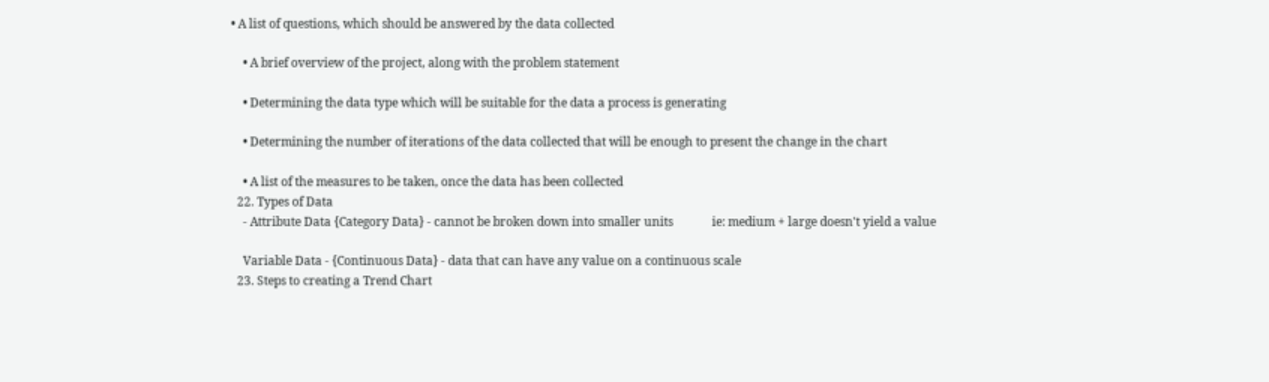• A list of questions, which should be answered by the data collected

    • A brief overview of the project, along with the problem statement

    • Determining the data type which will be suitable for the data a process is generating

    • Determining the number of iterations of the data collected that will be enough to present the change in the chart

    • A list of the measures to be taken, once the data has been collected
  22. Types of Data
    - Attribute Data {Category Data} - cannot be broken down into smaller units             ie: medium + large doesn't yield a value

    Variable Data - {Continuous Data} - data that can have any value on a continuous scale
  23. Steps to creating a Trend Chart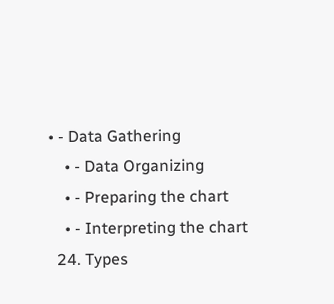• - Data Gathering
    • - Data Organizing
    • - Preparing the chart
    • - Interpreting the chart
  24. Types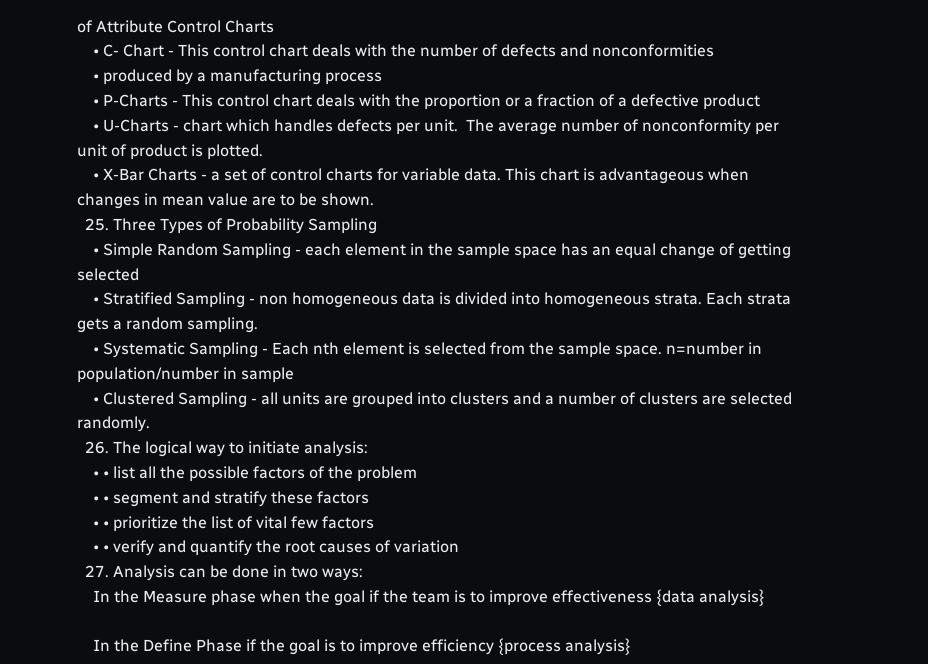of Attribute Control Charts
    • C- Chart - This control chart deals with the number of defects and nonconformities
    • produced by a manufacturing process
    • P-Charts - This control chart deals with the proportion or a fraction of a defective product
    • U-Charts - chart which handles defects per unit.  The average number of nonconformity per unit of product is plotted.
    • X-Bar Charts - a set of control charts for variable data. This chart is advantageous when changes in mean value are to be shown.
  25. Three Types of Probability Sampling
    • Simple Random Sampling - each element in the sample space has an equal change of getting selected
    • Stratified Sampling - non homogeneous data is divided into homogeneous strata. Each strata gets a random sampling.
    • Systematic Sampling - Each nth element is selected from the sample space. n=number in population/number in sample
    • Clustered Sampling - all units are grouped into clusters and a number of clusters are selected randomly.
  26. The logical way to initiate analysis:
    • • list all the possible factors of the problem
    • • segment and stratify these factors
    • • prioritize the list of vital few factors
    • • verify and quantify the root causes of variation
  27. Analysis can be done in two ways:
    In the Measure phase when the goal if the team is to improve effectiveness {data analysis}

    In the Define Phase if the goal is to improve efficiency {process analysis}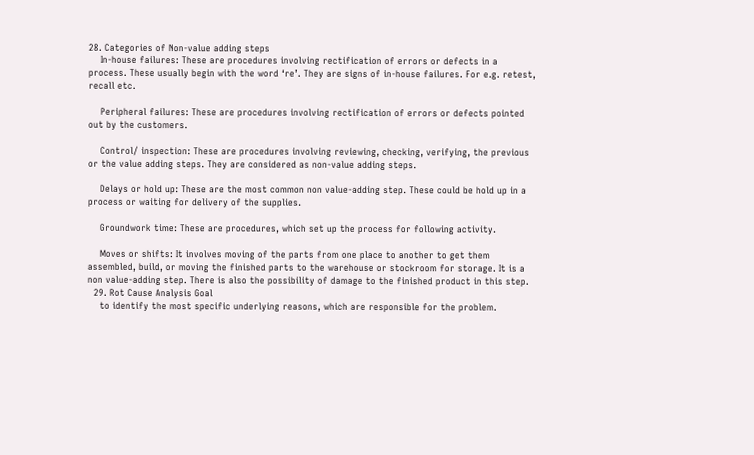28. Categories of Non-value adding steps
    In-house failures: These are procedures involving rectification of errors or defects in a process. These usually begin with the word ‘re’. They are signs of in-house failures. For e.g. retest, recall etc.

    Peripheral failures: These are procedures involving rectification of errors or defects pointed out by the customers.

    Control/ inspection: These are procedures involving reviewing, checking, verifying, the previous or the value adding steps. They are considered as non-value adding steps.

    Delays or hold up: These are the most common non value-adding step. These could be hold up in a process or waiting for delivery of the supplies.

    Groundwork time: These are procedures, which set up the process for following activity.

    Moves or shifts: It involves moving of the parts from one place to another to get them assembled, build, or moving the finished parts to the warehouse or stockroom for storage. It is a non value-adding step. There is also the possibility of damage to the finished product in this step.
  29. Rot Cause Analysis Goal
    to identify the most specific underlying reasons, which are responsible for the problem.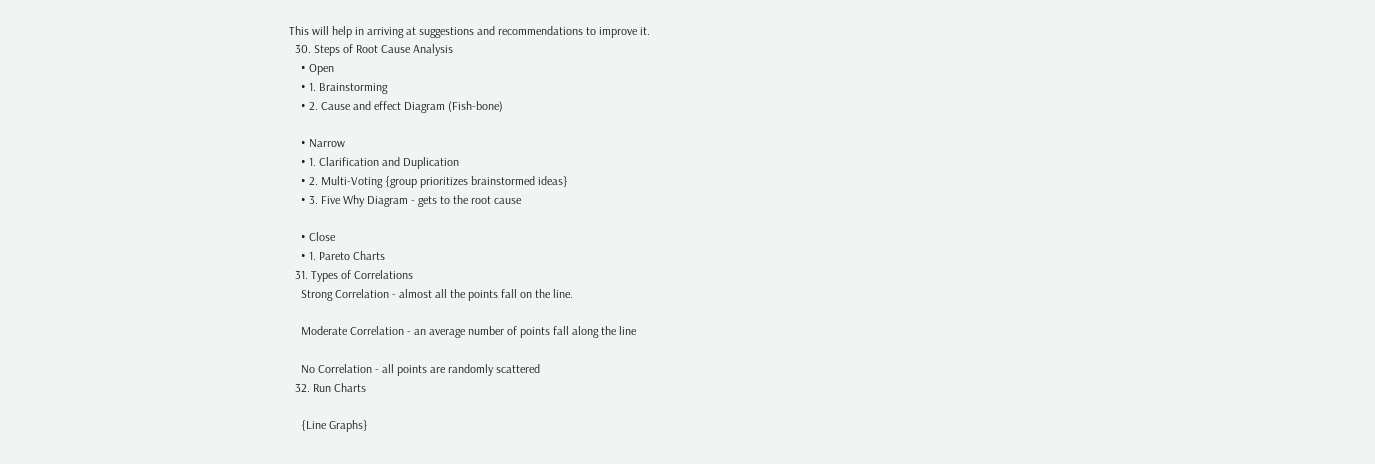This will help in arriving at suggestions and recommendations to improve it.
  30. Steps of Root Cause Analysis
    • Open
    • 1. Brainstorming
    • 2. Cause and effect Diagram (Fish-bone)

    • Narrow
    • 1. Clarification and Duplication
    • 2. Multi-Voting {group prioritizes brainstormed ideas}
    • 3. Five Why Diagram - gets to the root cause

    • Close
    • 1. Pareto Charts
  31. Types of Correlations
    Strong Correlation - almost all the points fall on the line.

    Moderate Correlation - an average number of points fall along the line

    No Correlation - all points are randomly scattered
  32. Run Charts

    {Line Graphs}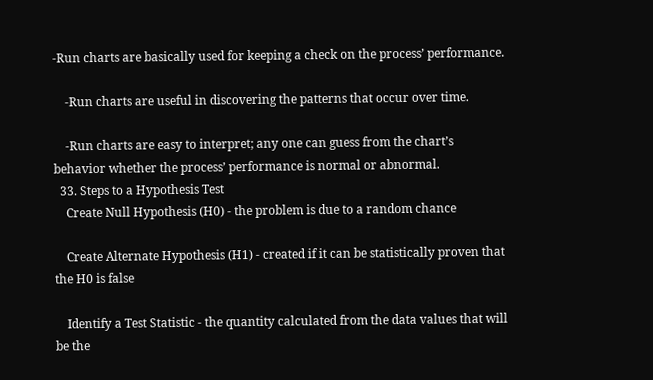-Run charts are basically used for keeping a check on the process’ performance.

    -Run charts are useful in discovering the patterns that occur over time.

    -Run charts are easy to interpret; any one can guess from the chart’s behavior whether the process’ performance is normal or abnormal.
  33. Steps to a Hypothesis Test
    Create Null Hypothesis (H0) - the problem is due to a random chance

    Create Alternate Hypothesis (H1) - created if it can be statistically proven that the H0 is false

    Identify a Test Statistic - the quantity calculated from the data values that will be the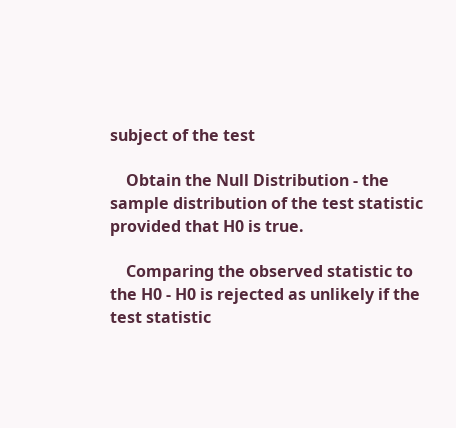subject of the test

    Obtain the Null Distribution - the sample distribution of the test statistic provided that H0 is true.

    Comparing the observed statistic to the H0 - H0 is rejected as unlikely if the test statistic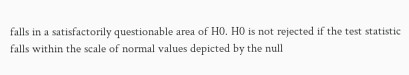falls in a satisfactorily questionable area of H0. H0 is not rejected if the test statistic falls within the scale of normal values depicted by the null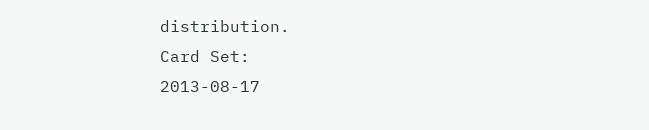distribution.
Card Set:
2013-08-17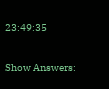23:49:35

Show Answers: